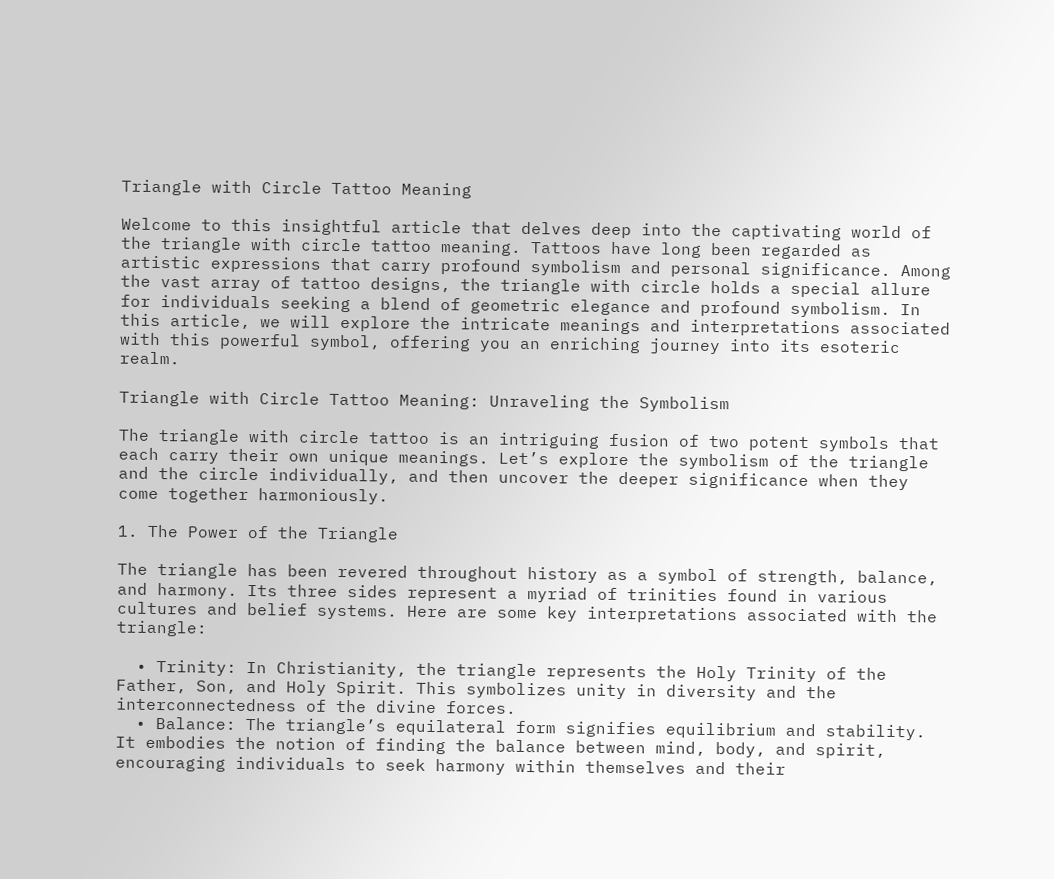Triangle with Circle Tattoo Meaning

Welcome to this insightful article that delves deep into the captivating world of the triangle with circle tattoo meaning. Tattoos have long been regarded as artistic expressions that carry profound symbolism and personal significance. Among the vast array of tattoo designs, the triangle with circle holds a special allure for individuals seeking a blend of geometric elegance and profound symbolism. In this article, we will explore the intricate meanings and interpretations associated with this powerful symbol, offering you an enriching journey into its esoteric realm.

Triangle with Circle Tattoo Meaning: Unraveling the Symbolism

The triangle with circle tattoo is an intriguing fusion of two potent symbols that each carry their own unique meanings. Let’s explore the symbolism of the triangle and the circle individually, and then uncover the deeper significance when they come together harmoniously.

1. The Power of the Triangle

The triangle has been revered throughout history as a symbol of strength, balance, and harmony. Its three sides represent a myriad of trinities found in various cultures and belief systems. Here are some key interpretations associated with the triangle:

  • Trinity: In Christianity, the triangle represents the Holy Trinity of the Father, Son, and Holy Spirit. This symbolizes unity in diversity and the interconnectedness of the divine forces.
  • Balance: The triangle’s equilateral form signifies equilibrium and stability. It embodies the notion of finding the balance between mind, body, and spirit, encouraging individuals to seek harmony within themselves and their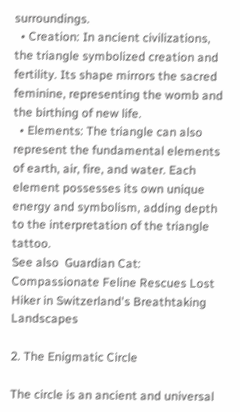surroundings.
  • Creation: In ancient civilizations, the triangle symbolized creation and fertility. Its shape mirrors the sacred feminine, representing the womb and the birthing of new life.
  • Elements: The triangle can also represent the fundamental elements of earth, air, fire, and water. Each element possesses its own unique energy and symbolism, adding depth to the interpretation of the triangle tattoo.
See also  Guardian Cat: Compassionate Feline Rescues Lost Hiker in Switzerland's Breathtaking Landscapes

2. The Enigmatic Circle

The circle is an ancient and universal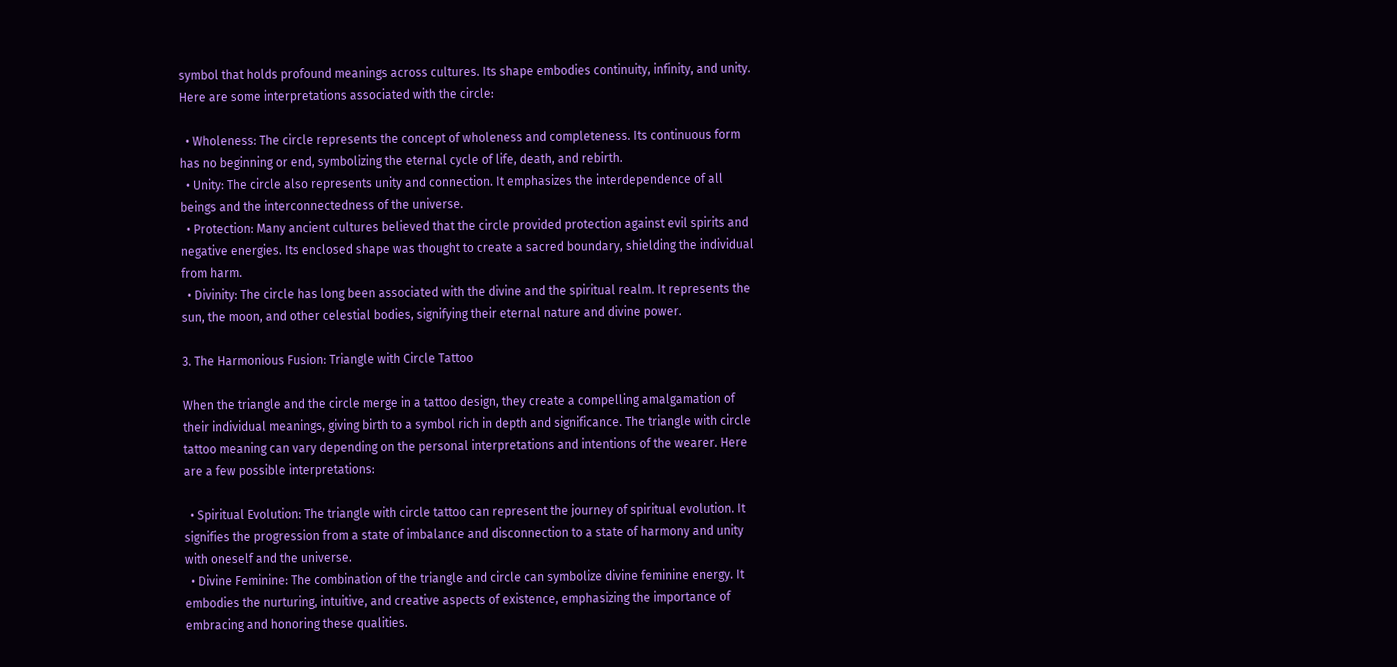symbol that holds profound meanings across cultures. Its shape embodies continuity, infinity, and unity. Here are some interpretations associated with the circle:

  • Wholeness: The circle represents the concept of wholeness and completeness. Its continuous form has no beginning or end, symbolizing the eternal cycle of life, death, and rebirth.
  • Unity: The circle also represents unity and connection. It emphasizes the interdependence of all beings and the interconnectedness of the universe.
  • Protection: Many ancient cultures believed that the circle provided protection against evil spirits and negative energies. Its enclosed shape was thought to create a sacred boundary, shielding the individual from harm.
  • Divinity: The circle has long been associated with the divine and the spiritual realm. It represents the sun, the moon, and other celestial bodies, signifying their eternal nature and divine power.

3. The Harmonious Fusion: Triangle with Circle Tattoo

When the triangle and the circle merge in a tattoo design, they create a compelling amalgamation of their individual meanings, giving birth to a symbol rich in depth and significance. The triangle with circle tattoo meaning can vary depending on the personal interpretations and intentions of the wearer. Here are a few possible interpretations:

  • Spiritual Evolution: The triangle with circle tattoo can represent the journey of spiritual evolution. It signifies the progression from a state of imbalance and disconnection to a state of harmony and unity with oneself and the universe.
  • Divine Feminine: The combination of the triangle and circle can symbolize divine feminine energy. It embodies the nurturing, intuitive, and creative aspects of existence, emphasizing the importance of embracing and honoring these qualities.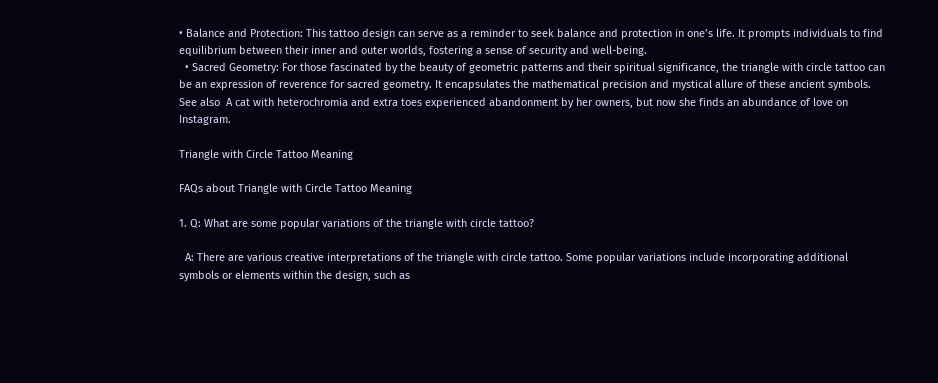• Balance and Protection: This tattoo design can serve as a reminder to seek balance and protection in one’s life. It prompts individuals to find equilibrium between their inner and outer worlds, fostering a sense of security and well-being.
  • Sacred Geometry: For those fascinated by the beauty of geometric patterns and their spiritual significance, the triangle with circle tattoo can be an expression of reverence for sacred geometry. It encapsulates the mathematical precision and mystical allure of these ancient symbols.
See also  A cat with heterochromia and extra toes experienced abandonment by her owners, but now she finds an abundance of love on Instagram.

Triangle with Circle Tattoo Meaning

FAQs about Triangle with Circle Tattoo Meaning

1. Q: What are some popular variations of the triangle with circle tattoo?

  A: There are various creative interpretations of the triangle with circle tattoo. Some popular variations include incorporating additional symbols or elements within the design, such as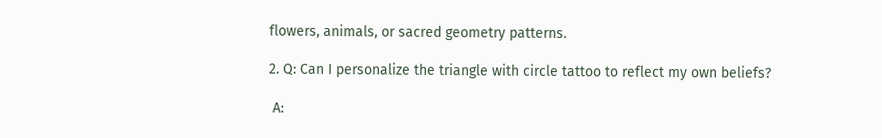flowers, animals, or sacred geometry patterns.

2. Q: Can I personalize the triangle with circle tattoo to reflect my own beliefs?

 A: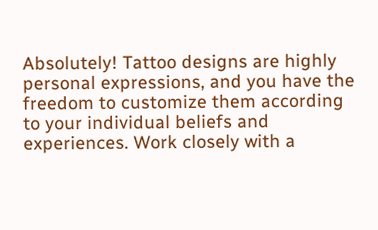Absolutely! Tattoo designs are highly personal expressions, and you have the freedom to customize them according to your individual beliefs and experiences. Work closely with a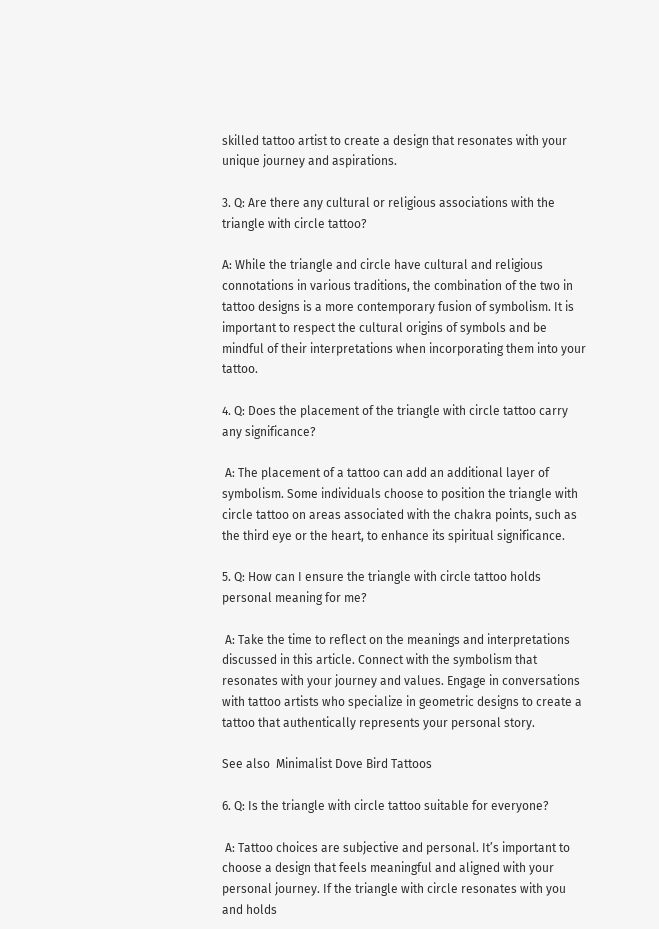skilled tattoo artist to create a design that resonates with your unique journey and aspirations.

3. Q: Are there any cultural or religious associations with the triangle with circle tattoo?

A: While the triangle and circle have cultural and religious connotations in various traditions, the combination of the two in tattoo designs is a more contemporary fusion of symbolism. It is important to respect the cultural origins of symbols and be mindful of their interpretations when incorporating them into your tattoo.

4. Q: Does the placement of the triangle with circle tattoo carry any significance?

 A: The placement of a tattoo can add an additional layer of symbolism. Some individuals choose to position the triangle with circle tattoo on areas associated with the chakra points, such as the third eye or the heart, to enhance its spiritual significance.

5. Q: How can I ensure the triangle with circle tattoo holds personal meaning for me?

 A: Take the time to reflect on the meanings and interpretations discussed in this article. Connect with the symbolism that resonates with your journey and values. Engage in conversations with tattoo artists who specialize in geometric designs to create a tattoo that authentically represents your personal story.

See also  Minimalist Dove Bird Tattoos

6. Q: Is the triangle with circle tattoo suitable for everyone?

 A: Tattoo choices are subjective and personal. It’s important to choose a design that feels meaningful and aligned with your personal journey. If the triangle with circle resonates with you and holds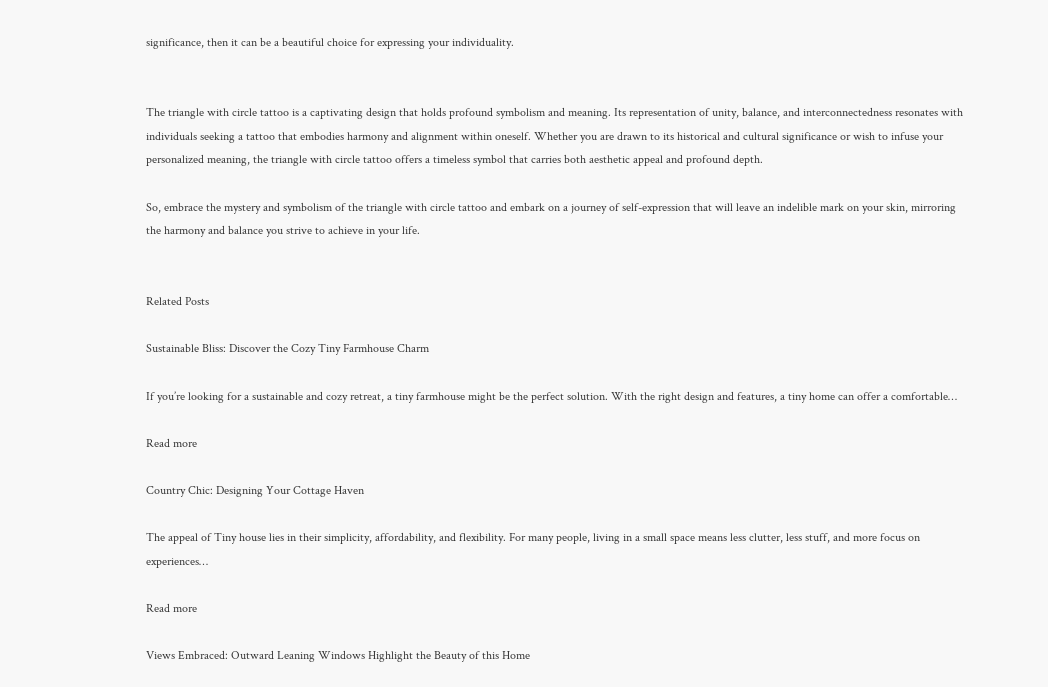significance, then it can be a beautiful choice for expressing your individuality.


The triangle with circle tattoo is a captivating design that holds profound symbolism and meaning. Its representation of unity, balance, and interconnectedness resonates with individuals seeking a tattoo that embodies harmony and alignment within oneself. Whether you are drawn to its historical and cultural significance or wish to infuse your personalized meaning, the triangle with circle tattoo offers a timeless symbol that carries both aesthetic appeal and profound depth.

So, embrace the mystery and symbolism of the triangle with circle tattoo and embark on a journey of self-expression that will leave an indelible mark on your skin, mirroring the harmony and balance you strive to achieve in your life.


Related Posts

Sustainable Bliss: Discover the Cozy Tiny Farmhouse Charm

If you’re looking for a sustainable and cozy retreat, a tiny farmhouse might be the perfect solution. With the right design and features, a tiny home can offer a comfortable…

Read more

Country Chic: Designing Your Cottage Haven

The appeal of Tiny house lies in their simplicity, affordability, and flexibility. For many people, living in a small space means less clutter, less stuff, and more focus on experiences…

Read more

Views Embraced: Outward Leaning Windows Highlight the Beauty of this Home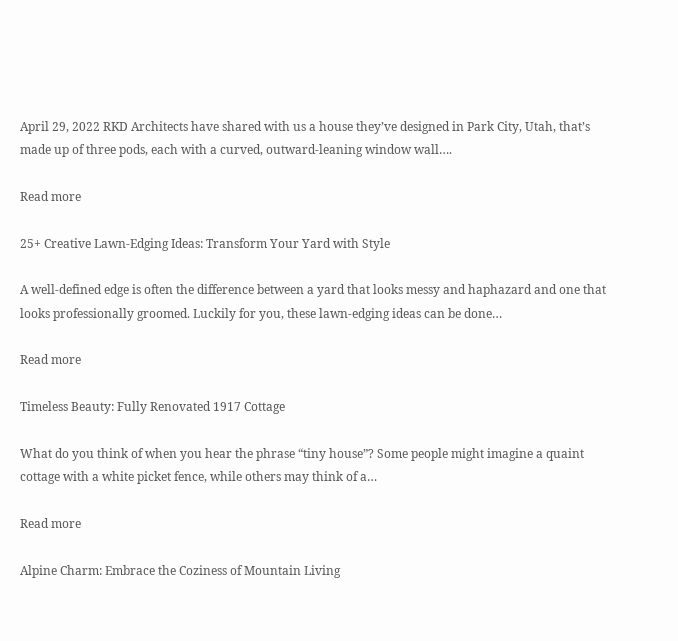April 29, 2022 RKD Architects have shared with us a house they’ve designed in Park City, Utah, that’s made up of three pods, each with a curved, outward-leaning window wall….

Read more

25+ Creative Lawn-Edging Ideas: Transform Your Yard with Style

A well-defined edge is often the difference between a yard that looks messy and haphazard and one that looks professionally groomed. Luckily for you, these lawn-edging ideas can be done…

Read more

Timeless Beauty: Fully Renovated 1917 Cottage

What do you think of when you hear the phrase “tiny house”? Some people might imagine a quaint cottage with a white picket fence, while others may think of a…

Read more

Alpine Charm: Embrace the Coziness of Mountain Living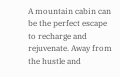A mountain cabin can be the perfect escape to recharge and rejuvenate. Away from the hustle and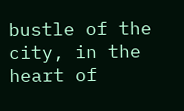bustle of the city, in the heart of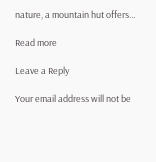nature, a mountain hut offers…

Read more

Leave a Reply

Your email address will not be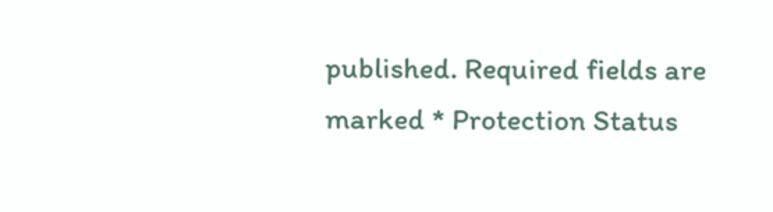published. Required fields are marked * Protection Status